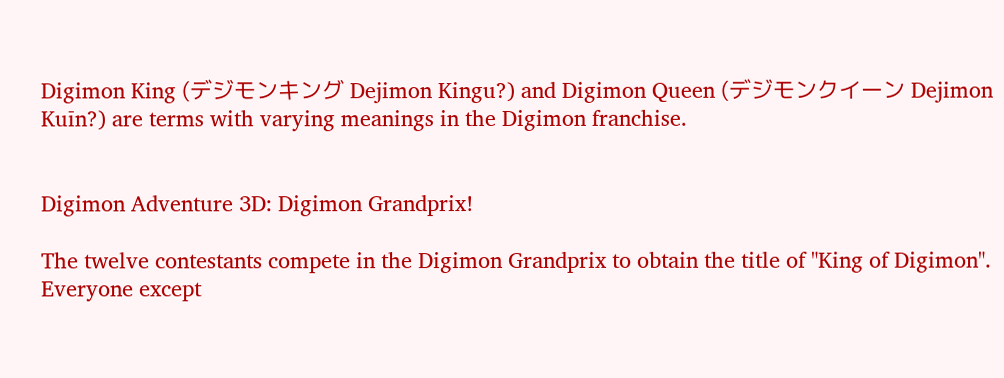Digimon King (デジモンキング Dejimon Kingu?) and Digimon Queen (デジモンクイーン Dejimon Kuīn?) are terms with varying meanings in the Digimon franchise.


Digimon Adventure 3D: Digimon Grandprix!

The twelve contestants compete in the Digimon Grandprix to obtain the title of "King of Digimon". Everyone except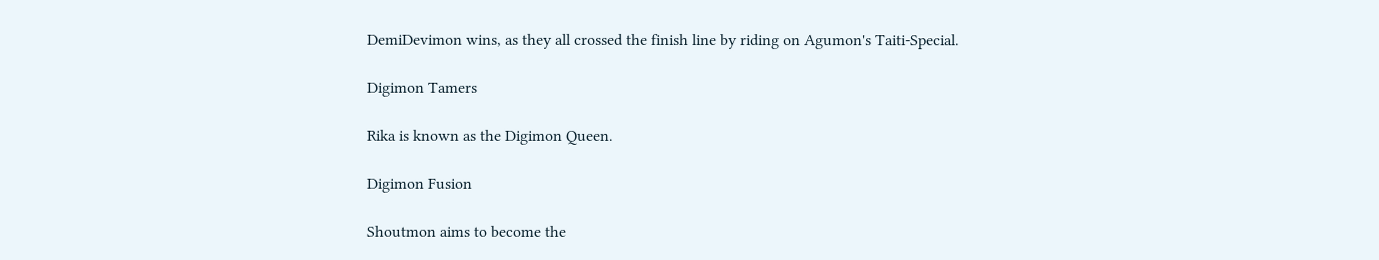DemiDevimon wins, as they all crossed the finish line by riding on Agumon's Taiti-Special.

Digimon Tamers

Rika is known as the Digimon Queen.

Digimon Fusion

Shoutmon aims to become the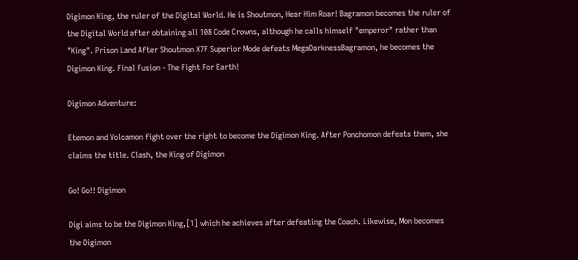Digimon King, the ruler of the Digital World. He is Shoutmon, Hear Him Roar! Bagramon becomes the ruler of the Digital World after obtaining all 108 Code Crowns, although he calls himself "emperor" rather than "King". Prison Land After Shoutmon X7F Superior Mode defeats MegaDarknessBagramon, he becomes the Digimon King. Final Fusion - The Fight For Earth!

Digimon Adventure:

Etemon and Volcamon fight over the right to become the Digimon King. After Ponchomon defeats them, she claims the title. Clash, the King of Digimon

Go! Go!! Digimon

Digi aims to be the Digimon King,[1] which he achieves after defeating the Coach. Likewise, Mon becomes the Digimon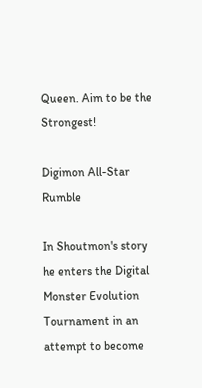Queen. Aim to be the Strongest!

Digimon All-Star Rumble

In Shoutmon's story he enters the Digital Monster Evolution Tournament in an attempt to become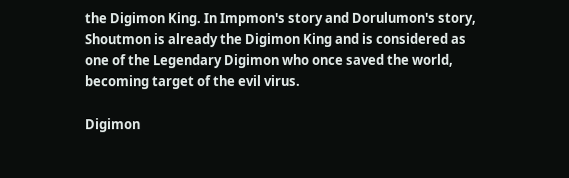the Digimon King. In Impmon's story and Dorulumon's story, Shoutmon is already the Digimon King and is considered as one of the Legendary Digimon who once saved the world, becoming target of the evil virus.

Digimon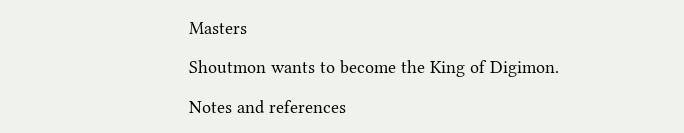Masters

Shoutmon wants to become the King of Digimon.

Notes and references